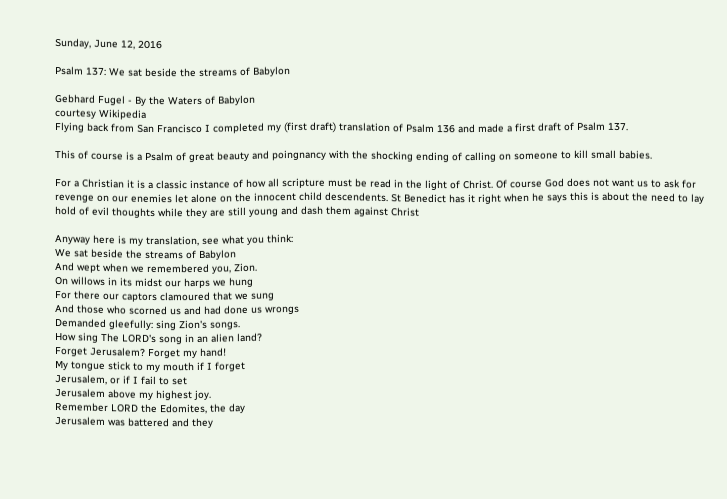Sunday, June 12, 2016

Psalm 137: We sat beside the streams of Babylon

Gebhard Fugel - By the Waters of Babylon
courtesy Wikipedia
Flying back from San Francisco I completed my (first draft) translation of Psalm 136 and made a first draft of Psalm 137.

This of course is a Psalm of great beauty and poingnancy with the shocking ending of calling on someone to kill small babies.

For a Christian it is a classic instance of how all scripture must be read in the light of Christ. Of course God does not want us to ask for revenge on our enemies let alone on the innocent child descendents. St Benedict has it right when he says this is about the need to lay hold of evil thoughts while they are still young and dash them against Christ

Anyway here is my translation, see what you think:
We sat beside the streams of Babylon
And wept when we remembered you, Zion.
On willows in its midst our harps we hung
For there our captors clamoured that we sung
And those who scorned us and had done us wrongs
Demanded gleefully: sing Zion's songs.
How sing The LORD's song in an alien land?
Forget Jerusalem? Forget my hand!
My tongue stick to my mouth if I forget
Jerusalem, or if I fail to set
Jerusalem above my highest joy.
Remember LORD the Edomites, the day
Jerusalem was battered and they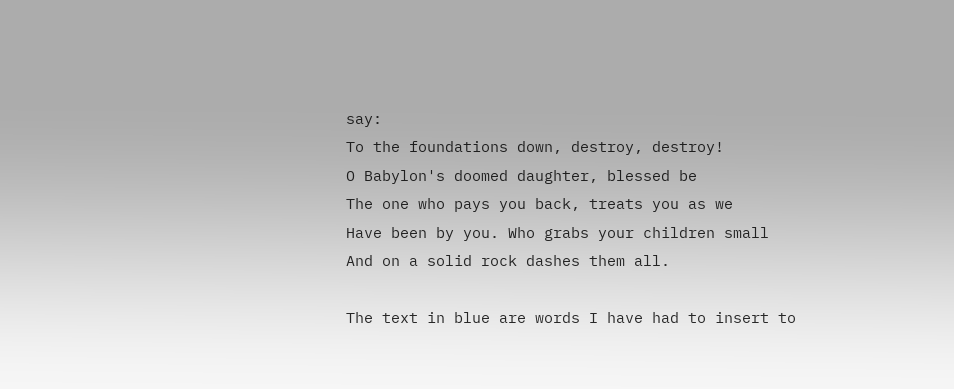say:
To the foundations down, destroy, destroy!
O Babylon's doomed daughter, blessed be
The one who pays you back, treats you as we
Have been by you. Who grabs your children small
And on a solid rock dashes them all.

The text in blue are words I have had to insert to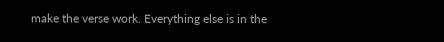make the verse work. Everything else is in the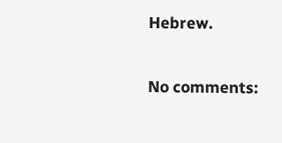Hebrew.

No comments: